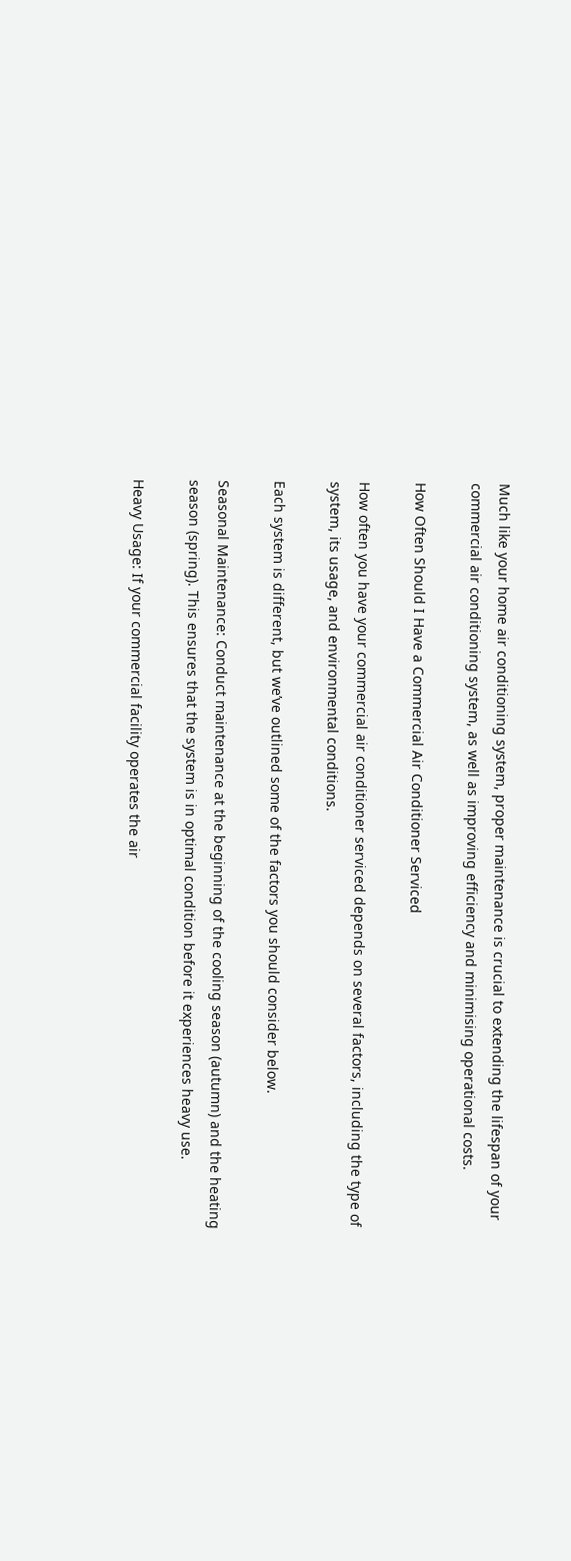Much like your home air conditioning system, proper maintenance is crucial to extending the lifespan of your commercial air conditioning system, as well as improving efficiency and minimising operational costs.

How Often Should I Have a Commercial Air Conditioner Serviced

How often you have your commercial air conditioner serviced depends on several factors, including the type of system, its usage, and environmental conditions.

Each system is different, but we’ve outlined some of the factors you should consider below.

Seasonal Maintenance: Conduct maintenance at the beginning of the cooling season (autumn) and the heating season (spring). This ensures that the system is in optimal condition before it experiences heavy use.

Heavy Usage: If your commercial facility operates the air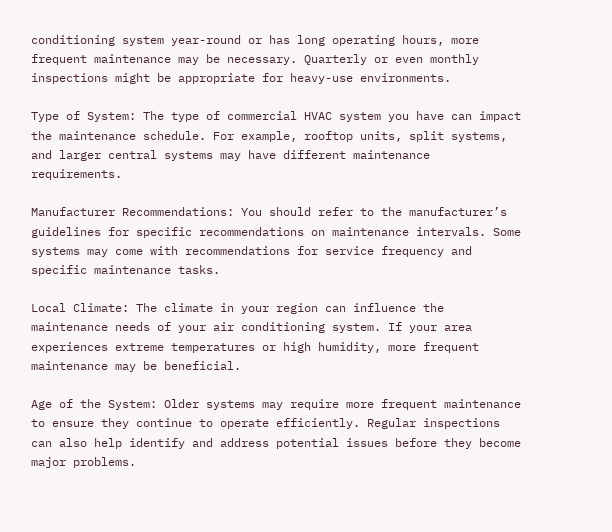conditioning system year-round or has long operating hours, more frequent maintenance may be necessary. Quarterly or even monthly inspections might be appropriate for heavy-use environments.

Type of System: The type of commercial HVAC system you have can impact the maintenance schedule. For example, rooftop units, split systems, and larger central systems may have different maintenance requirements.

Manufacturer Recommendations: You should refer to the manufacturer’s guidelines for specific recommendations on maintenance intervals. Some systems may come with recommendations for service frequency and specific maintenance tasks.

Local Climate: The climate in your region can influence the maintenance needs of your air conditioning system. If your area experiences extreme temperatures or high humidity, more frequent maintenance may be beneficial.

Age of the System: Older systems may require more frequent maintenance to ensure they continue to operate efficiently. Regular inspections can also help identify and address potential issues before they become major problems.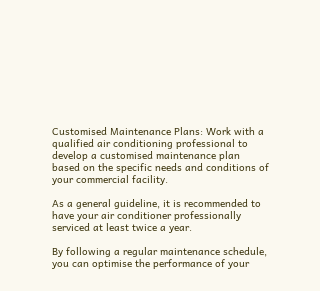Customised Maintenance Plans: Work with a qualified air conditioning professional to develop a customised maintenance plan based on the specific needs and conditions of your commercial facility.

As a general guideline, it is recommended to have your air conditioner professionally serviced at least twice a year.

By following a regular maintenance schedule, you can optimise the performance of your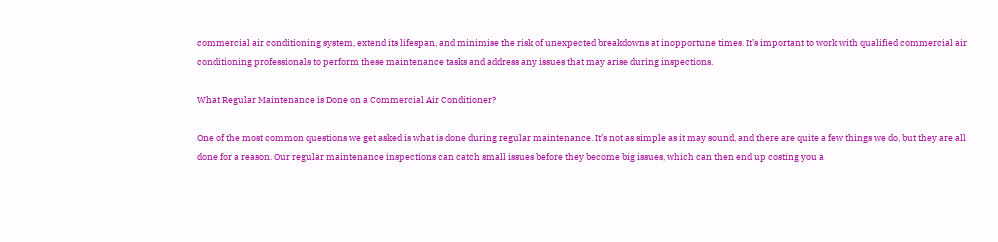commercial air conditioning system, extend its lifespan, and minimise the risk of unexpected breakdowns at inopportune times. It’s important to work with qualified commercial air conditioning professionals to perform these maintenance tasks and address any issues that may arise during inspections.

What Regular Maintenance is Done on a Commercial Air Conditioner?

One of the most common questions we get asked is what is done during regular maintenance. It’s not as simple as it may sound, and there are quite a few things we do, but they are all done for a reason. Our regular maintenance inspections can catch small issues before they become big issues, which can then end up costing you a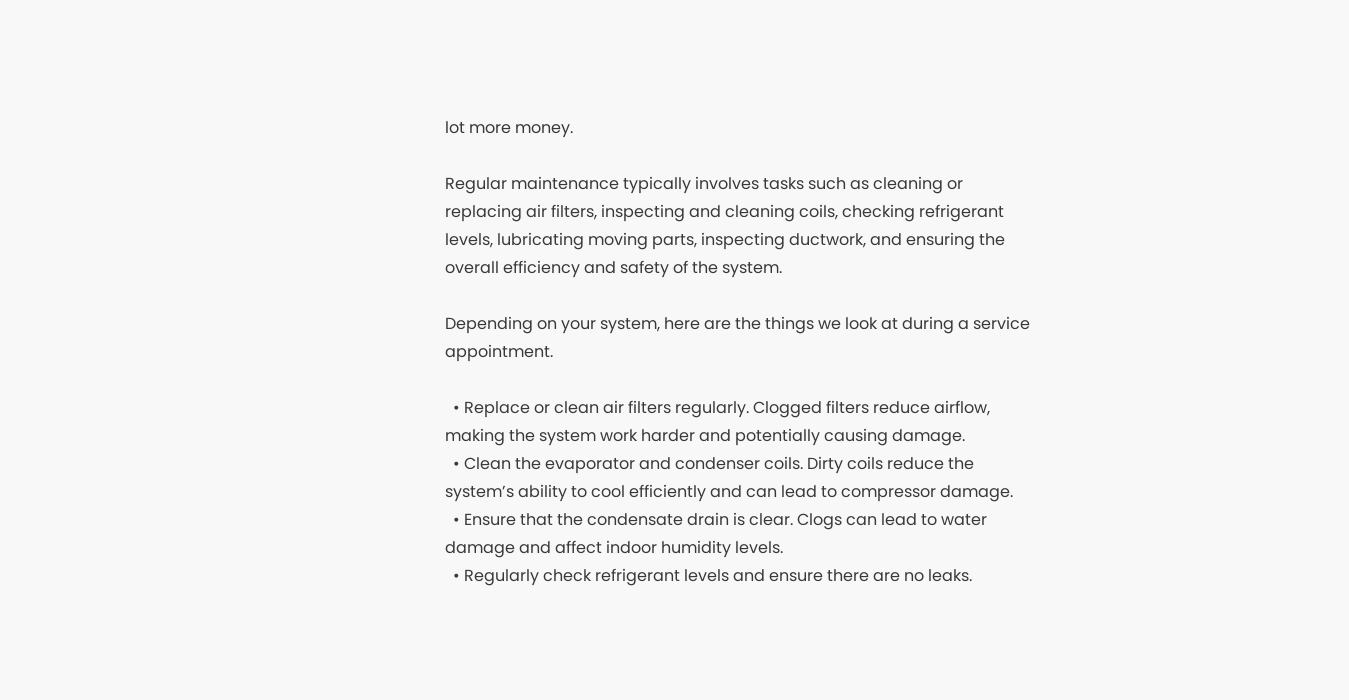lot more money.

Regular maintenance typically involves tasks such as cleaning or replacing air filters, inspecting and cleaning coils, checking refrigerant levels, lubricating moving parts, inspecting ductwork, and ensuring the overall efficiency and safety of the system.

Depending on your system, here are the things we look at during a service appointment.

  • Replace or clean air filters regularly. Clogged filters reduce airflow, making the system work harder and potentially causing damage.
  • Clean the evaporator and condenser coils. Dirty coils reduce the system’s ability to cool efficiently and can lead to compressor damage.
  • Ensure that the condensate drain is clear. Clogs can lead to water damage and affect indoor humidity levels.
  • Regularly check refrigerant levels and ensure there are no leaks.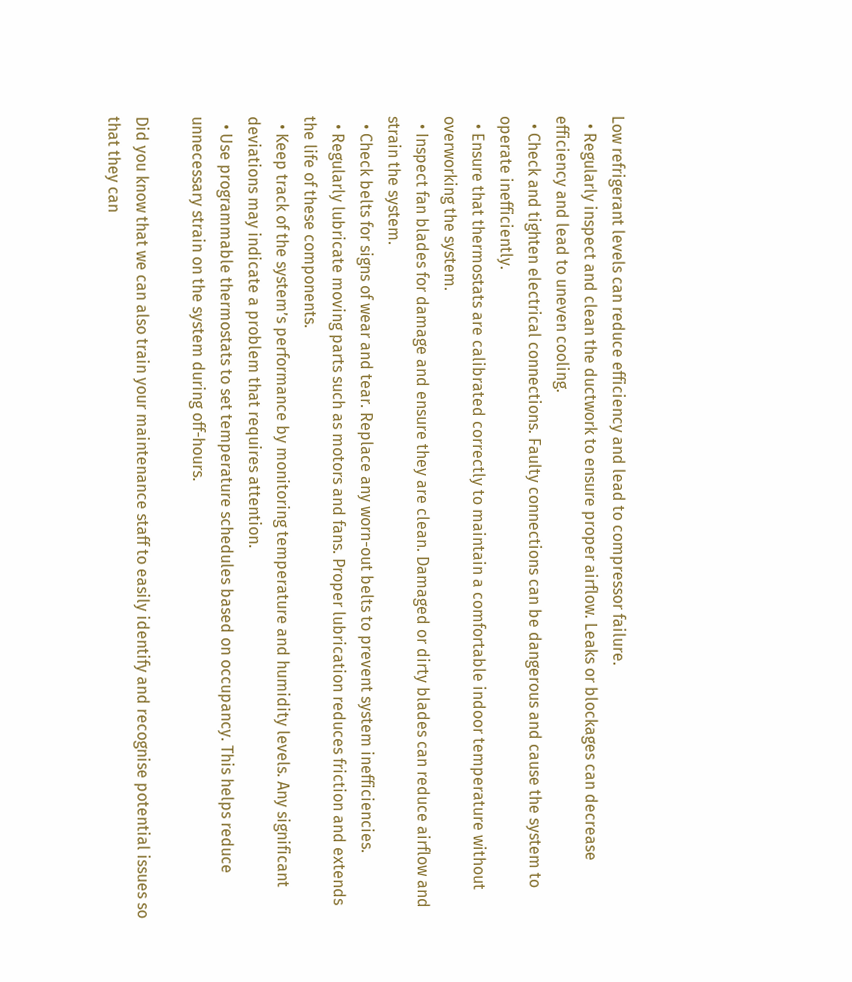Low refrigerant levels can reduce efficiency and lead to compressor failure.
  • Regularly inspect and clean the ductwork to ensure proper airflow. Leaks or blockages can decrease efficiency and lead to uneven cooling.
  • Check and tighten electrical connections. Faulty connections can be dangerous and cause the system to operate inefficiently.
  • Ensure that thermostats are calibrated correctly to maintain a comfortable indoor temperature without overworking the system.
  • Inspect fan blades for damage and ensure they are clean. Damaged or dirty blades can reduce airflow and strain the system.
  • Check belts for signs of wear and tear. Replace any worn-out belts to prevent system inefficiencies.
  • Regularly lubricate moving parts such as motors and fans. Proper lubrication reduces friction and extends the life of these components.
  • Keep track of the system’s performance by monitoring temperature and humidity levels. Any significant deviations may indicate a problem that requires attention.
  • Use programmable thermostats to set temperature schedules based on occupancy. This helps reduce unnecessary strain on the system during off-hours.

Did you know that we can also train your maintenance staff to easily identify and recognise potential issues so that they can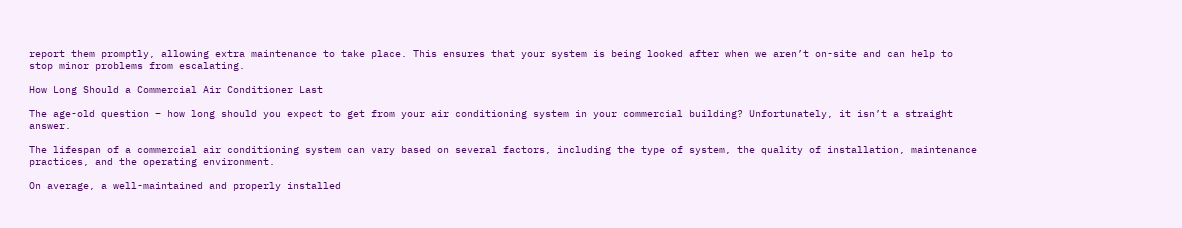report them promptly, allowing extra maintenance to take place. This ensures that your system is being looked after when we aren’t on-site and can help to stop minor problems from escalating.

How Long Should a Commercial Air Conditioner Last

The age-old question – how long should you expect to get from your air conditioning system in your commercial building? Unfortunately, it isn’t a straight answer.

The lifespan of a commercial air conditioning system can vary based on several factors, including the type of system, the quality of installation, maintenance practices, and the operating environment.

On average, a well-maintained and properly installed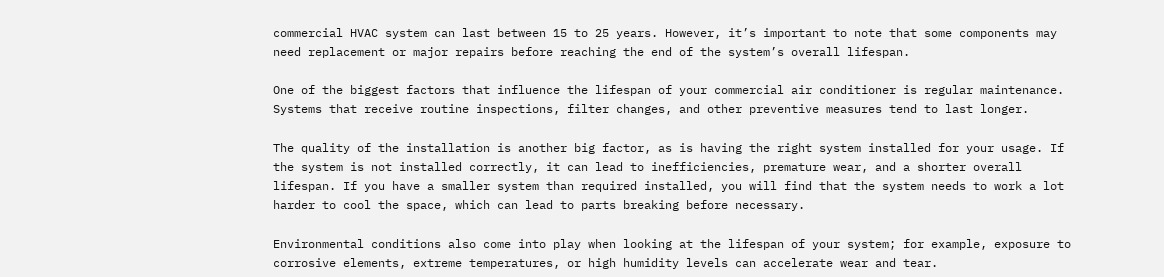commercial HVAC system can last between 15 to 25 years. However, it’s important to note that some components may need replacement or major repairs before reaching the end of the system’s overall lifespan.

One of the biggest factors that influence the lifespan of your commercial air conditioner is regular maintenance. Systems that receive routine inspections, filter changes, and other preventive measures tend to last longer.

The quality of the installation is another big factor, as is having the right system installed for your usage. If the system is not installed correctly, it can lead to inefficiencies, premature wear, and a shorter overall lifespan. If you have a smaller system than required installed, you will find that the system needs to work a lot harder to cool the space, which can lead to parts breaking before necessary.

Environmental conditions also come into play when looking at the lifespan of your system; for example, exposure to corrosive elements, extreme temperatures, or high humidity levels can accelerate wear and tear.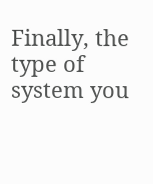Finally, the type of system you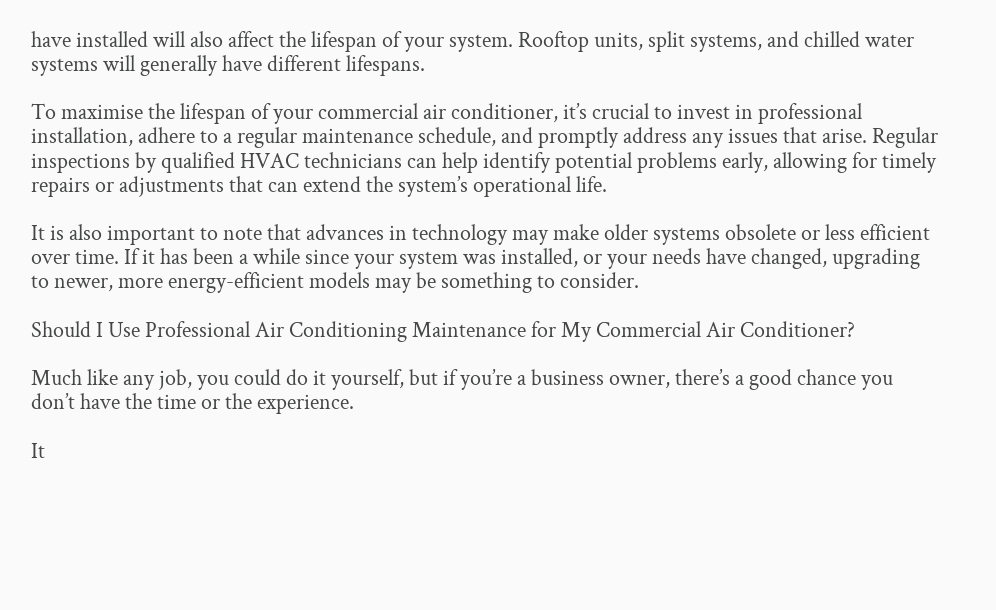have installed will also affect the lifespan of your system. Rooftop units, split systems, and chilled water systems will generally have different lifespans.

To maximise the lifespan of your commercial air conditioner, it’s crucial to invest in professional installation, adhere to a regular maintenance schedule, and promptly address any issues that arise. Regular inspections by qualified HVAC technicians can help identify potential problems early, allowing for timely repairs or adjustments that can extend the system’s operational life.

It is also important to note that advances in technology may make older systems obsolete or less efficient over time. If it has been a while since your system was installed, or your needs have changed, upgrading to newer, more energy-efficient models may be something to consider.

Should I Use Professional Air Conditioning Maintenance for My Commercial Air Conditioner?

Much like any job, you could do it yourself, but if you’re a business owner, there’s a good chance you don’t have the time or the experience.

It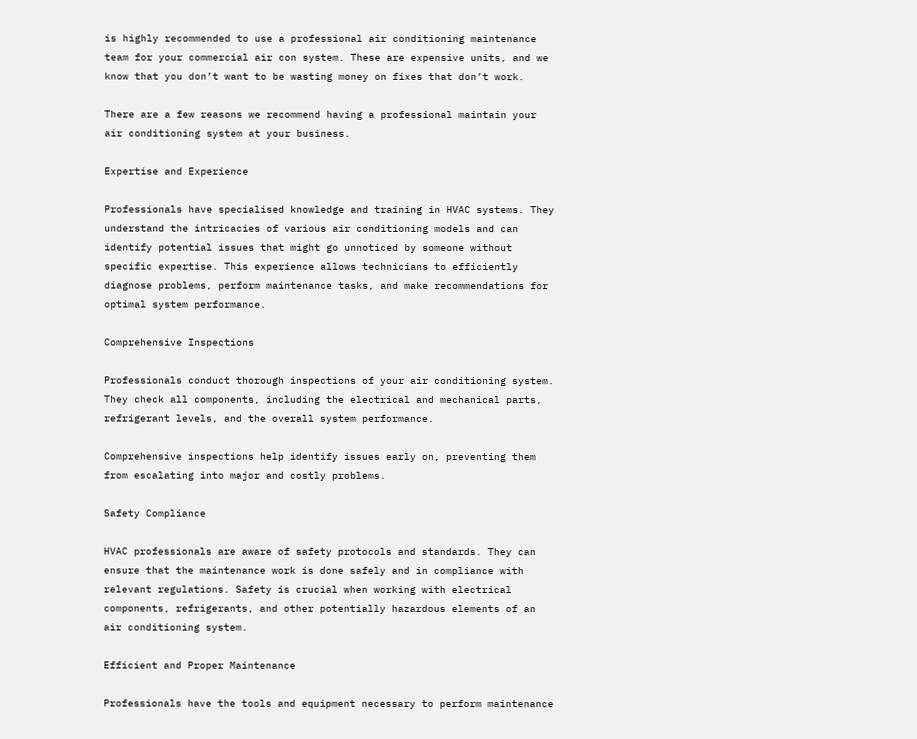is highly recommended to use a professional air conditioning maintenance team for your commercial air con system. These are expensive units, and we know that you don’t want to be wasting money on fixes that don’t work.

There are a few reasons we recommend having a professional maintain your air conditioning system at your business.

Expertise and Experience

Professionals have specialised knowledge and training in HVAC systems. They understand the intricacies of various air conditioning models and can identify potential issues that might go unnoticed by someone without specific expertise. This experience allows technicians to efficiently diagnose problems, perform maintenance tasks, and make recommendations for optimal system performance.

Comprehensive Inspections

Professionals conduct thorough inspections of your air conditioning system. They check all components, including the electrical and mechanical parts, refrigerant levels, and the overall system performance.

Comprehensive inspections help identify issues early on, preventing them from escalating into major and costly problems.

Safety Compliance

HVAC professionals are aware of safety protocols and standards. They can ensure that the maintenance work is done safely and in compliance with relevant regulations. Safety is crucial when working with electrical components, refrigerants, and other potentially hazardous elements of an air conditioning system.

Efficient and Proper Maintenance

Professionals have the tools and equipment necessary to perform maintenance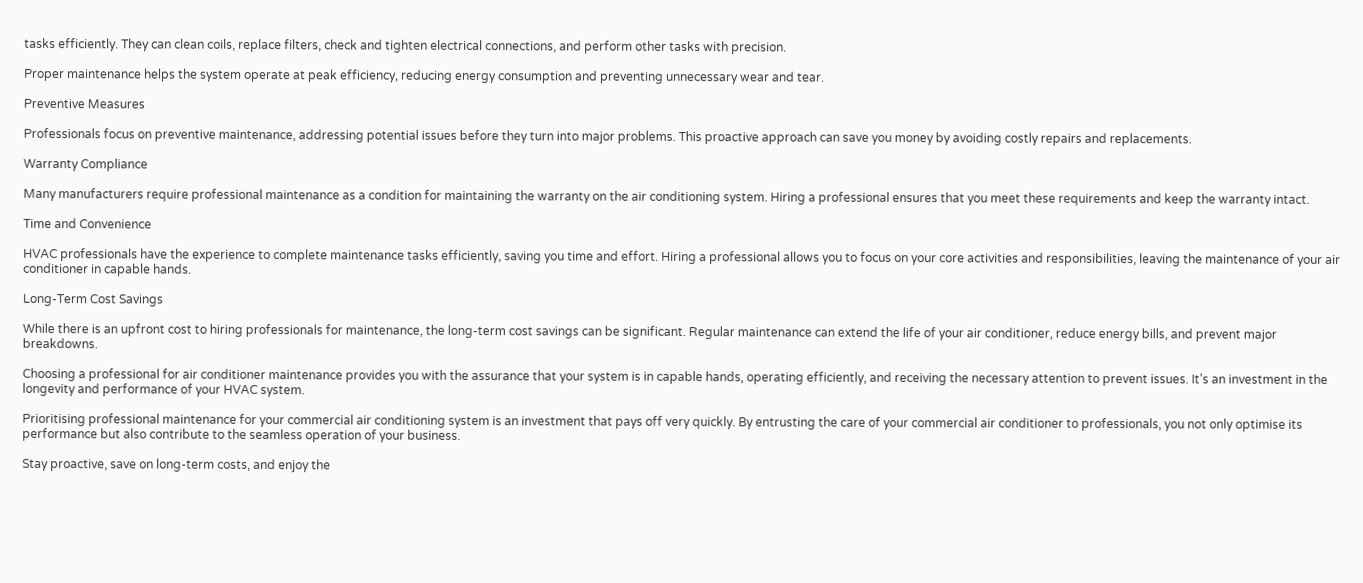tasks efficiently. They can clean coils, replace filters, check and tighten electrical connections, and perform other tasks with precision.

Proper maintenance helps the system operate at peak efficiency, reducing energy consumption and preventing unnecessary wear and tear.

Preventive Measures

Professionals focus on preventive maintenance, addressing potential issues before they turn into major problems. This proactive approach can save you money by avoiding costly repairs and replacements.

Warranty Compliance

Many manufacturers require professional maintenance as a condition for maintaining the warranty on the air conditioning system. Hiring a professional ensures that you meet these requirements and keep the warranty intact.

Time and Convenience

HVAC professionals have the experience to complete maintenance tasks efficiently, saving you time and effort. Hiring a professional allows you to focus on your core activities and responsibilities, leaving the maintenance of your air conditioner in capable hands.

Long-Term Cost Savings

While there is an upfront cost to hiring professionals for maintenance, the long-term cost savings can be significant. Regular maintenance can extend the life of your air conditioner, reduce energy bills, and prevent major breakdowns.

Choosing a professional for air conditioner maintenance provides you with the assurance that your system is in capable hands, operating efficiently, and receiving the necessary attention to prevent issues. It’s an investment in the longevity and performance of your HVAC system.

Prioritising professional maintenance for your commercial air conditioning system is an investment that pays off very quickly. By entrusting the care of your commercial air conditioner to professionals, you not only optimise its performance but also contribute to the seamless operation of your business.

Stay proactive, save on long-term costs, and enjoy the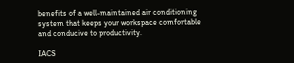benefits of a well-maintained air conditioning system that keeps your workspace comfortable and conducive to productivity.

IACS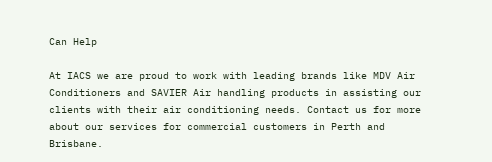Can Help

At IACS we are proud to work with leading brands like MDV Air Conditioners and SAVIER Air handling products in assisting our clients with their air conditioning needs. Contact us for more about our services for commercial customers in Perth and Brisbane.